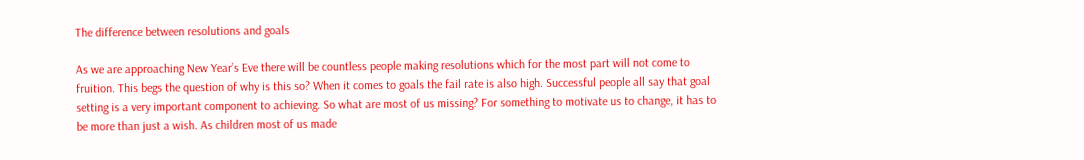The difference between resolutions and goals

As we are approaching New Year’s Eve there will be countless people making resolutions which for the most part will not come to fruition. This begs the question of why is this so? When it comes to goals the fail rate is also high. Successful people all say that goal setting is a very important component to achieving. So what are most of us missing? For something to motivate us to change, it has to be more than just a wish. As children most of us made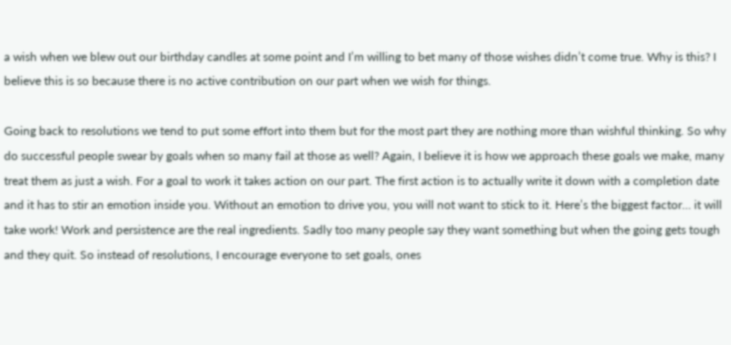a wish when we blew out our birthday candles at some point and I’m willing to bet many of those wishes didn’t come true. Why is this? I believe this is so because there is no active contribution on our part when we wish for things.

Going back to resolutions we tend to put some effort into them but for the most part they are nothing more than wishful thinking. So why do successful people swear by goals when so many fail at those as well? Again, I believe it is how we approach these goals we make, many treat them as just a wish. For a goal to work it takes action on our part. The first action is to actually write it down with a completion date and it has to stir an emotion inside you. Without an emotion to drive you, you will not want to stick to it. Here’s the biggest factor… it will take work! Work and persistence are the real ingredients. Sadly too many people say they want something but when the going gets tough and they quit. So instead of resolutions, I encourage everyone to set goals, ones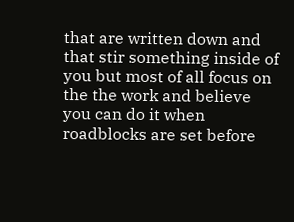that are written down and that stir something inside of you but most of all focus on the the work and believe you can do it when roadblocks are set before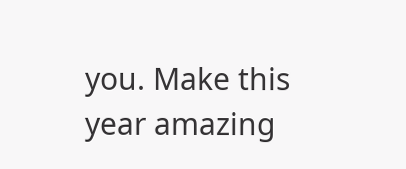you. Make this year amazing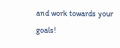and work towards your goals!